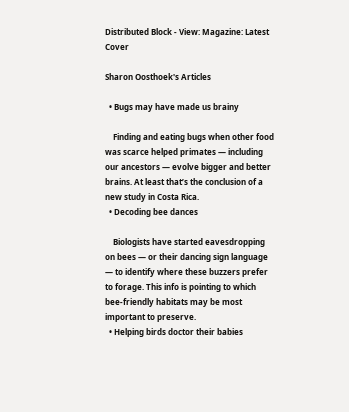Distributed Block - View: Magazine: Latest Cover

Sharon Oosthoek's Articles

  • Bugs may have made us brainy

    Finding and eating bugs when other food was scarce helped primates — including our ancestors — evolve bigger and better brains. At least that’s the conclusion of a new study in Costa Rica.
  • Decoding bee dances

    Biologists have started eavesdropping on bees — or their dancing sign language — to identify where these buzzers prefer to forage. This info is pointing to which bee-friendly habitats may be most important to preserve.
  • Helping birds doctor their babies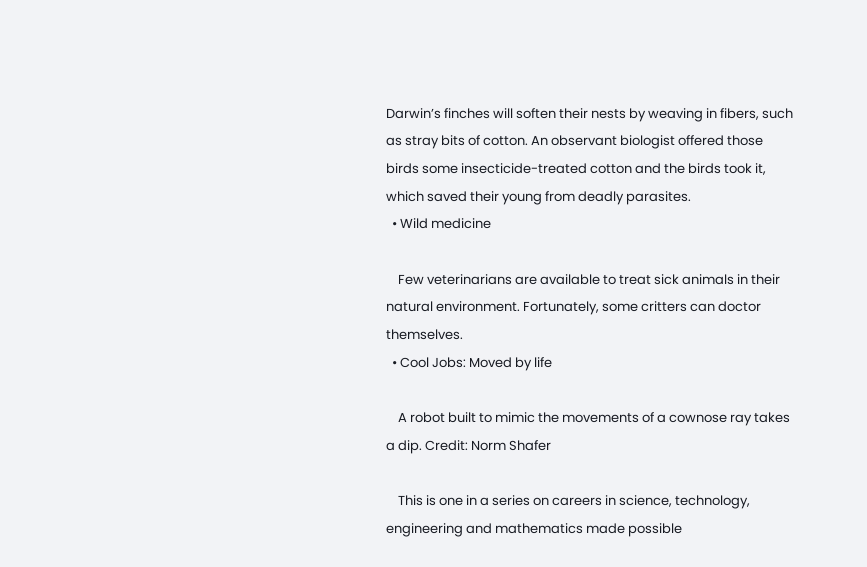Darwin’s finches will soften their nests by weaving in fibers, such as stray bits of cotton. An observant biologist offered those birds some insecticide-treated cotton and the birds took it, which saved their young from deadly parasites.
  • Wild medicine

    Few veterinarians are available to treat sick animals in their natural environment. Fortunately, some critters can doctor themselves.
  • Cool Jobs: Moved by life

    A robot built to mimic the movements of a cownose ray takes a dip. Credit: Norm Shafer

    This is one in a series on careers in science, technology, engineering and mathematics made possible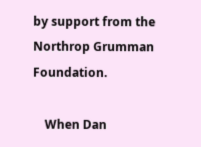by support from the Northrop Grumman Foundation.

    When Dan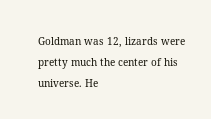Goldman was 12, lizards were pretty much the center of his universe. He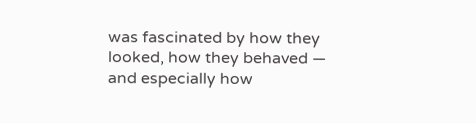was fascinated by how they looked, how they behaved — and especially how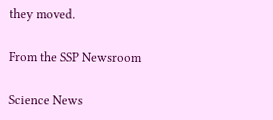they moved.

From the SSP Newsroom

Science News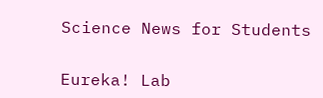Science News for Students


Eureka! Lab